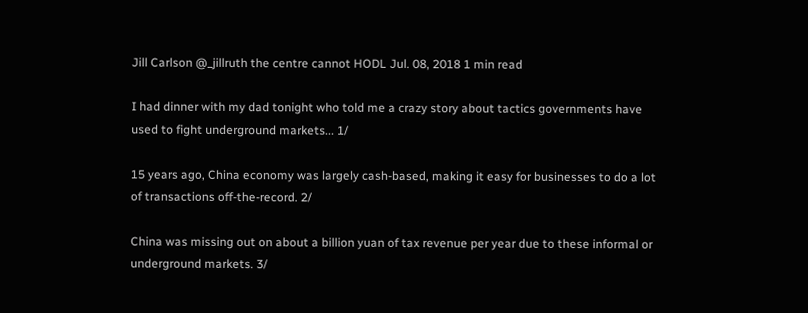Jill Carlson @_jillruth the centre cannot HODL Jul. 08, 2018 1 min read

I had dinner with my dad tonight who told me a crazy story about tactics governments have used to fight underground markets... 1/

15 years ago, China economy was largely cash-based, making it easy for businesses to do a lot of transactions off-the-record. 2/

China was missing out on about a billion yuan of tax revenue per year due to these informal or underground markets. 3/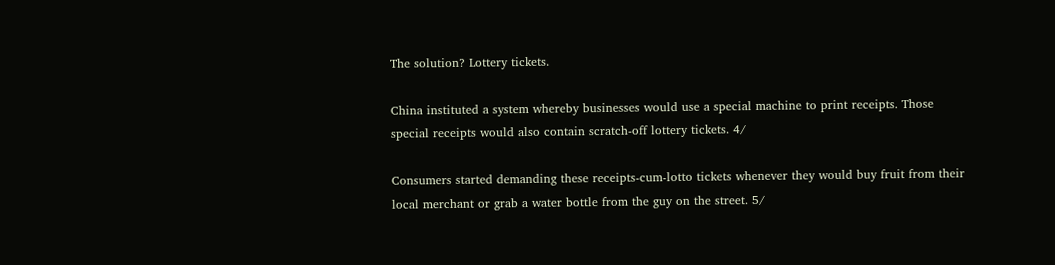The solution? Lottery tickets.

China instituted a system whereby businesses would use a special machine to print receipts. Those special receipts would also contain scratch-off lottery tickets. 4/

Consumers started demanding these receipts-cum-lotto tickets whenever they would buy fruit from their local merchant or grab a water bottle from the guy on the street. 5/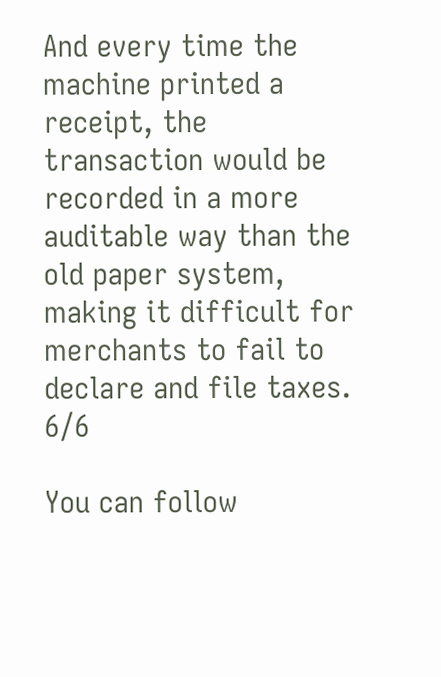And every time the machine printed a receipt, the transaction would be recorded in a more auditable way than the old paper system, making it difficult for merchants to fail to declare and file taxes. 6/6

You can follow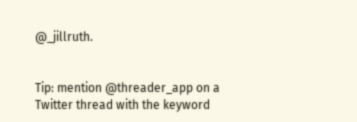@_jillruth.


Tip: mention @threader_app on a Twitter thread with the keyword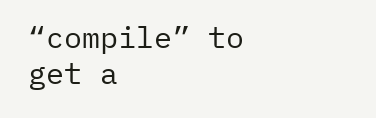“compile” to get a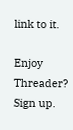link to it.

Enjoy Threader? Sign up.